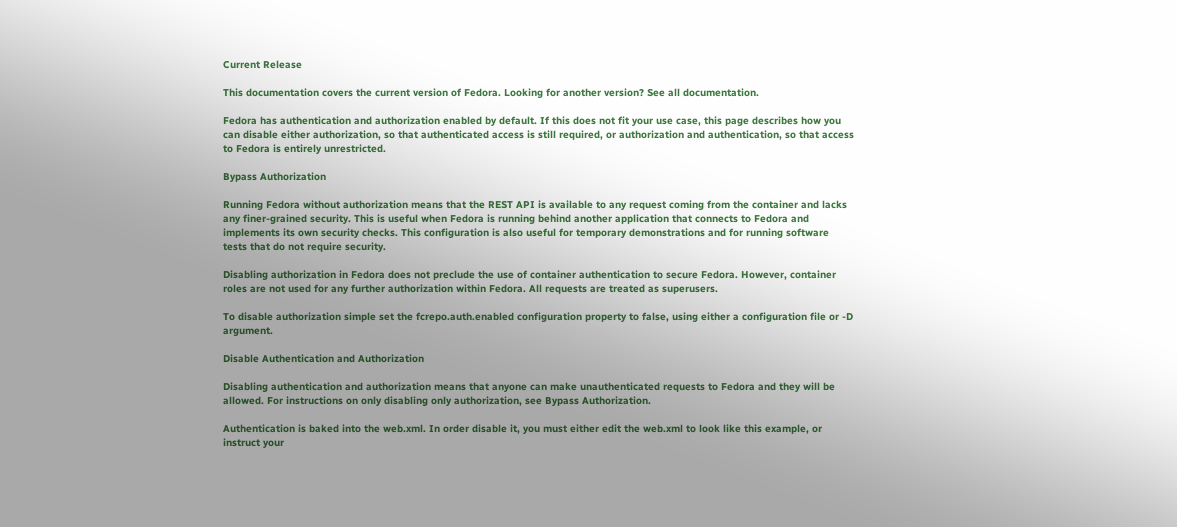Current Release

This documentation covers the current version of Fedora. Looking for another version? See all documentation.

Fedora has authentication and authorization enabled by default. If this does not fit your use case, this page describes how you can disable either authorization, so that authenticated access is still required, or authorization and authentication, so that access to Fedora is entirely unrestricted.

Bypass Authorization

Running Fedora without authorization means that the REST API is available to any request coming from the container and lacks any finer-grained security. This is useful when Fedora is running behind another application that connects to Fedora and implements its own security checks. This configuration is also useful for temporary demonstrations and for running software tests that do not require security.

Disabling authorization in Fedora does not preclude the use of container authentication to secure Fedora. However, container roles are not used for any further authorization within Fedora. All requests are treated as superusers.

To disable authorization simple set the fcrepo.auth.enabled configuration property to false, using either a configuration file or -D argument.

Disable Authentication and Authorization

Disabling authentication and authorization means that anyone can make unauthenticated requests to Fedora and they will be allowed. For instructions on only disabling only authorization, see Bypass Authorization.

Authentication is baked into the web.xml. In order disable it, you must either edit the web.xml to look like this example, or instruct your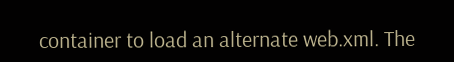container to load an alternate web.xml. The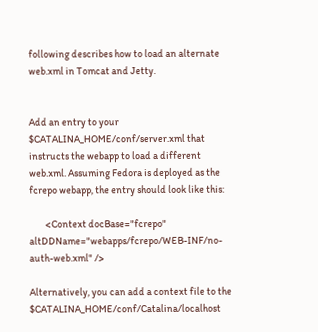following describes how to load an alternate web.xml in Tomcat and Jetty.


Add an entry to your $CATALINA_HOME/conf/server.xml that instructs the webapp to load a different web.xml. Assuming Fedora is deployed as the fcrepo webapp, the entry should look like this:

        <Context docBase="fcrepo" altDDName="webapps/fcrepo/WEB-INF/no-auth-web.xml" />

Alternatively, you can add a context file to the $CATALINA_HOME/conf/Catalina/localhost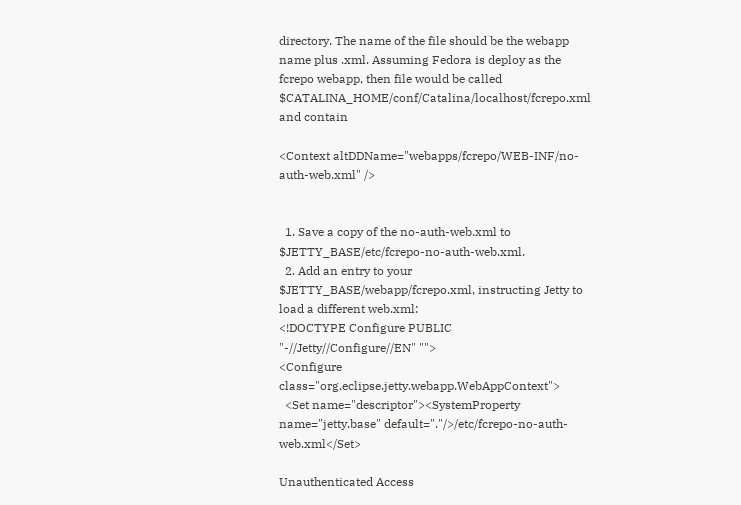directory. The name of the file should be the webapp name plus .xml. Assuming Fedora is deploy as the fcrepo webapp, then file would be called $CATALINA_HOME/conf/Catalina/localhost/fcrepo.xml  and contain

<Context altDDName="webapps/fcrepo/WEB-INF/no-auth-web.xml" />


  1. Save a copy of the no-auth-web.xml to $JETTY_BASE/etc/fcrepo-no-auth-web.xml.
  2. Add an entry to your $JETTY_BASE/webapp/fcrepo.xml, instructing Jetty to load a different web.xml:
<!DOCTYPE Configure PUBLIC "-//Jetty//Configure//EN" "">
<Configure class="org.eclipse.jetty.webapp.WebAppContext">
  <Set name="descriptor"><SystemProperty name="jetty.base" default="."/>/etc/fcrepo-no-auth-web.xml</Set>

Unauthenticated Access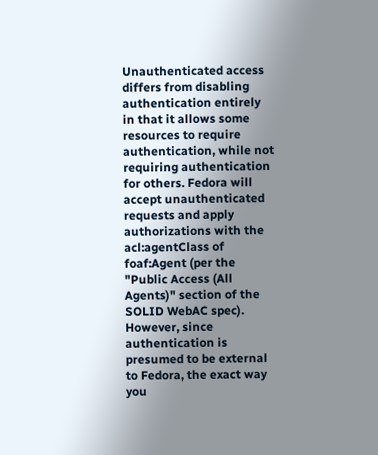Unauthenticated access differs from disabling authentication entirely in that it allows some resources to require authentication, while not requiring authentication for others. Fedora will accept unauthenticated requests and apply authorizations with the acl:agentClass of foaf:Agent (per the "Public Access (All Agents)" section of the SOLID WebAC spec). However, since authentication is presumed to be external to Fedora, the exact way you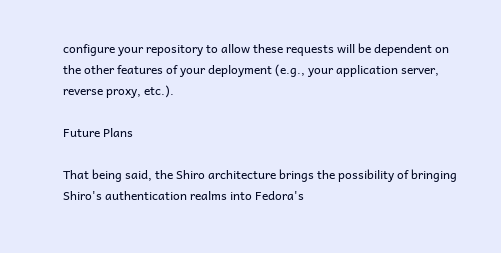configure your repository to allow these requests will be dependent on the other features of your deployment (e.g., your application server, reverse proxy, etc.).

Future Plans

That being said, the Shiro architecture brings the possibility of bringing Shiro's authentication realms into Fedora's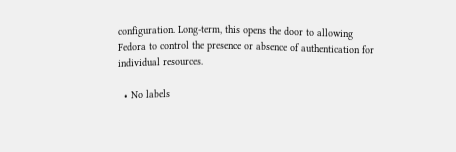configuration. Long-term, this opens the door to allowing Fedora to control the presence or absence of authentication for individual resources.

  • No labels